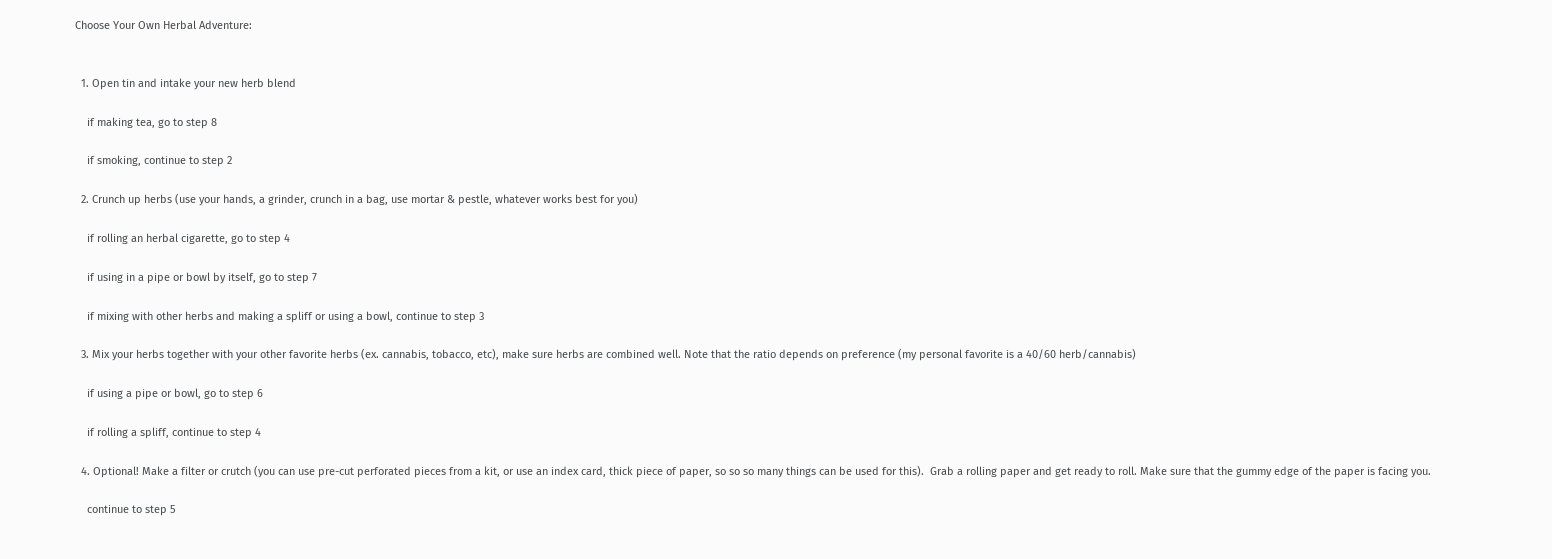Choose Your Own Herbal Adventure:


  1. Open tin and intake your new herb blend

    if making tea, go to step 8

    if smoking, continue to step 2

  2. Crunch up herbs (use your hands, a grinder, crunch in a bag, use mortar & pestle, whatever works best for you)

    if rolling an herbal cigarette, go to step 4

    if using in a pipe or bowl by itself, go to step 7

    if mixing with other herbs and making a spliff or using a bowl, continue to step 3

  3. Mix your herbs together with your other favorite herbs (ex. cannabis, tobacco, etc), make sure herbs are combined well. Note that the ratio depends on preference (my personal favorite is a 40/60 herb/cannabis)

    if using a pipe or bowl, go to step 6

    if rolling a spliff, continue to step 4

  4. Optional! Make a filter or crutch (you can use pre-cut perforated pieces from a kit, or use an index card, thick piece of paper, so so so many things can be used for this).  Grab a rolling paper and get ready to roll. Make sure that the gummy edge of the paper is facing you.

    continue to step 5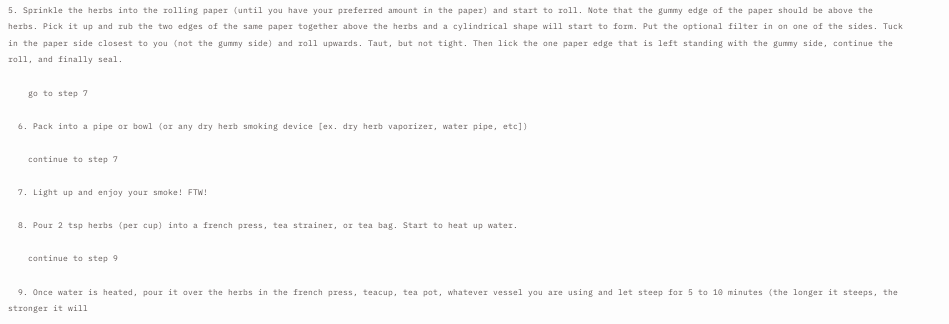5. Sprinkle the herbs into the rolling paper (until you have your preferred amount in the paper) and start to roll. Note that the gummy edge of the paper should be above the herbs. Pick it up and rub the two edges of the same paper together above the herbs and a cylindrical shape will start to form. Put the optional filter in on one of the sides. Tuck in the paper side closest to you (not the gummy side) and roll upwards. Taut, but not tight. Then lick the one paper edge that is left standing with the gummy side, continue the roll, and finally seal.

    go to step 7

  6. Pack into a pipe or bowl (or any dry herb smoking device [ex. dry herb vaporizer, water pipe, etc])

    continue to step 7

  7. Light up and enjoy your smoke! FTW!

  8. Pour 2 tsp herbs (per cup) into a french press, tea strainer, or tea bag. Start to heat up water.

    continue to step 9

  9. Once water is heated, pour it over the herbs in the french press, teacup, tea pot, whatever vessel you are using and let steep for 5 to 10 minutes (the longer it steeps, the stronger it will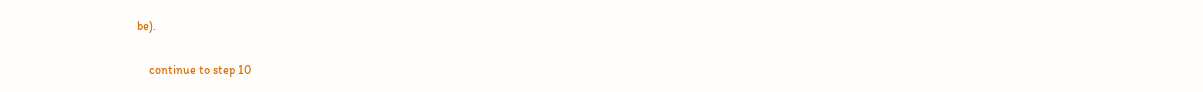be).

    continue to step 10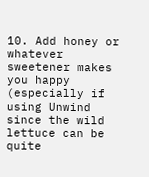10. Add honey or whatever sweetener makes you happy (especially if using Unwind since the wild lettuce can be quite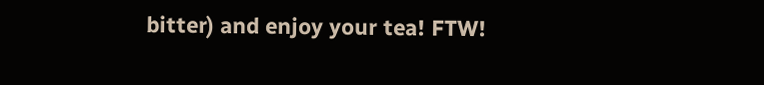bitter) and enjoy your tea! FTW!